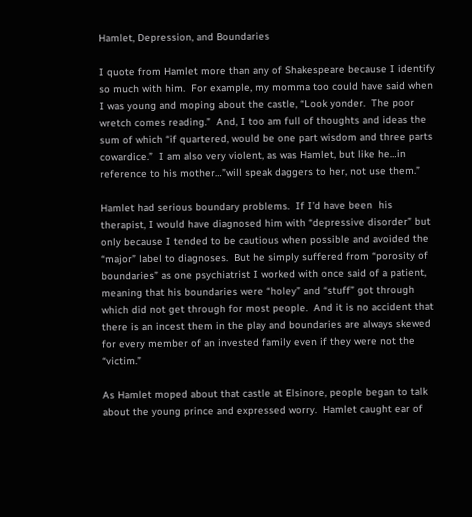Hamlet, Depression, and Boundaries

I quote from Hamlet more than any of Shakespeare because I identify so much with him.  For example, my momma too could have said when I was young and moping about the castle, “Look yonder.  The poor wretch comes reading.”  And, I too am full of thoughts and ideas the sum of which “if quartered, would be one part wisdom and three parts cowardice.”  I am also very violent, as was Hamlet, but like he…in reference to his mother…”will speak daggers to her, not use them.”

Hamlet had serious boundary problems.  If I’d have been  his therapist, I would have diagnosed him with “depressive disorder” but only because I tended to be cautious when possible and avoided the “major” label to diagnoses.  But he simply suffered from “porosity of boundaries” as one psychiatrist I worked with once said of a patient, meaning that his boundaries were “holey” and “stuff” got through which did not get through for most people.  And it is no accident that there is an incest them in the play and boundaries are always skewed for every member of an invested family even if they were not the “victim.”

As Hamlet moped about that castle at Elsinore, people began to talk about the young prince and expressed worry.  Hamlet caught ear of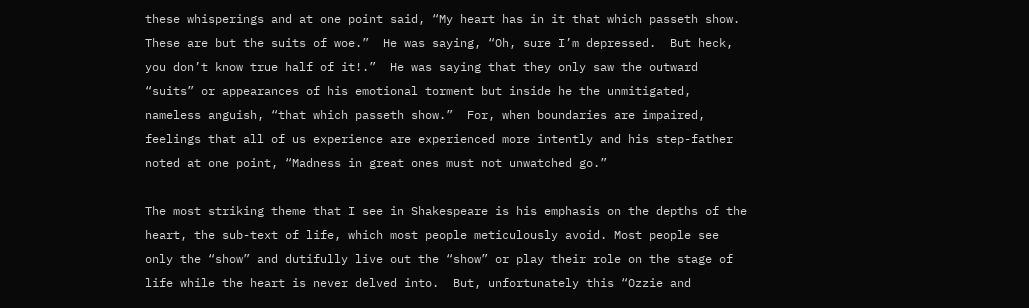these whisperings and at one point said, “My heart has in it that which passeth show. These are but the suits of woe.”  He was saying, “Oh, sure I’m depressed.  But heck, you don’t know true half of it!.”  He was saying that they only saw the outward “suits” or appearances of his emotional torment but inside he the unmitigated, nameless anguish, “that which passeth show.”  For, when boundaries are impaired, feelings that all of us experience are experienced more intently and his step-father noted at one point, “Madness in great ones must not unwatched go.”

The most striking theme that I see in Shakespeare is his emphasis on the depths of the heart, the sub-text of life, which most people meticulously avoid. Most people see only the “show” and dutifully live out the “show” or play their role on the stage of life while the heart is never delved into.  But, unfortunately this “Ozzie and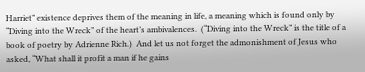Harriet” existence deprives them of the meaning in life, a meaning which is found only by “Diving into the Wreck” of the heart’s ambivalences.  (“Diving into the Wreck” is the title of a book of poetry by Adrienne Rich.)  And let us not forget the admonishment of Jesus who asked, “What shall it profit a man if he gains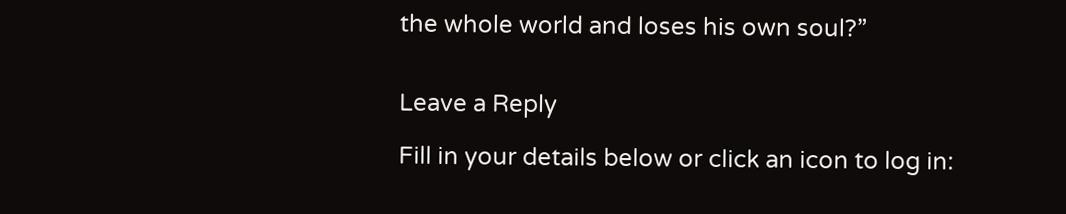the whole world and loses his own soul?”


Leave a Reply

Fill in your details below or click an icon to log in: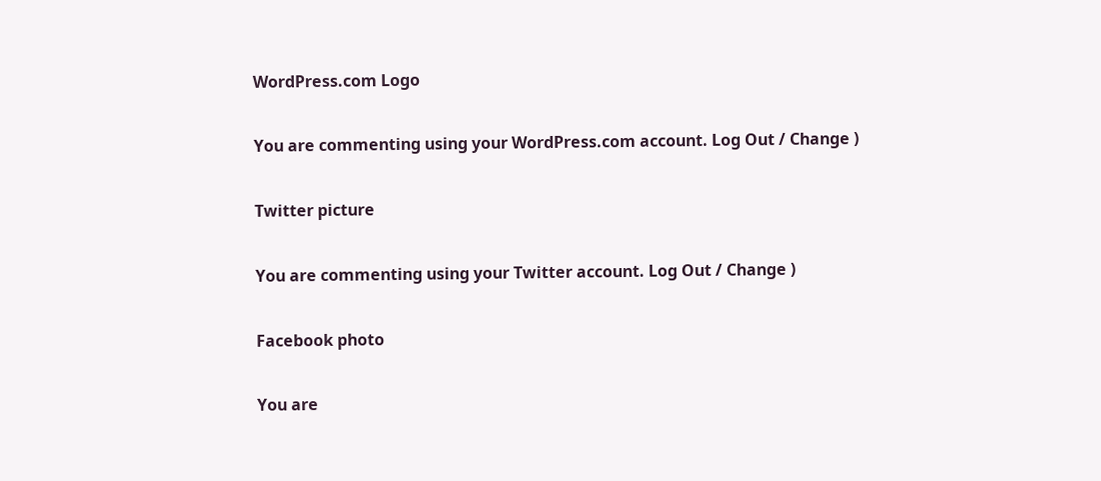WordPress.com Logo

You are commenting using your WordPress.com account. Log Out / Change )

Twitter picture

You are commenting using your Twitter account. Log Out / Change )

Facebook photo

You are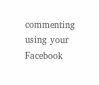commenting using your Facebook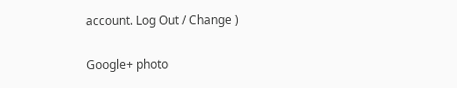account. Log Out / Change )

Google+ photo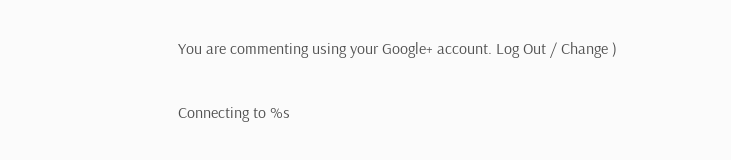You are commenting using your Google+ account. Log Out / Change )

Connecting to %s